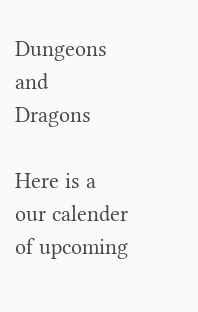Dungeons and Dragons

Here is a our calender of upcoming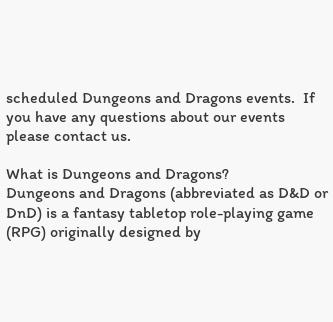scheduled Dungeons and Dragons events.  If you have any questions about our events please contact us.

What is Dungeons and Dragons?
Dungeons and Dragons (abbreviated as D&D or DnD) is a fantasy tabletop role-playing game (RPG) originally designed by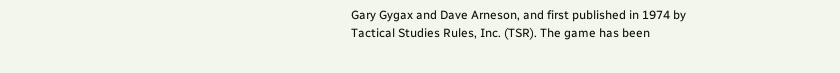Gary Gygax and Dave Arneson, and first published in 1974 by Tactical Studies Rules, Inc. (TSR). The game has been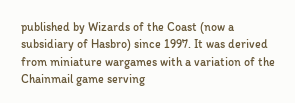published by Wizards of the Coast (now a subsidiary of Hasbro) since 1997. It was derived from miniature wargames with a variation of the Chainmail game serving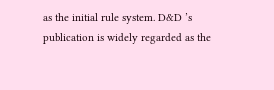as the initial rule system. D&D ’s publication is widely regarded as the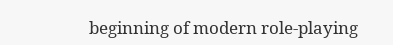beginning of modern role-playing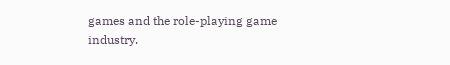games and the role-playing game industry.